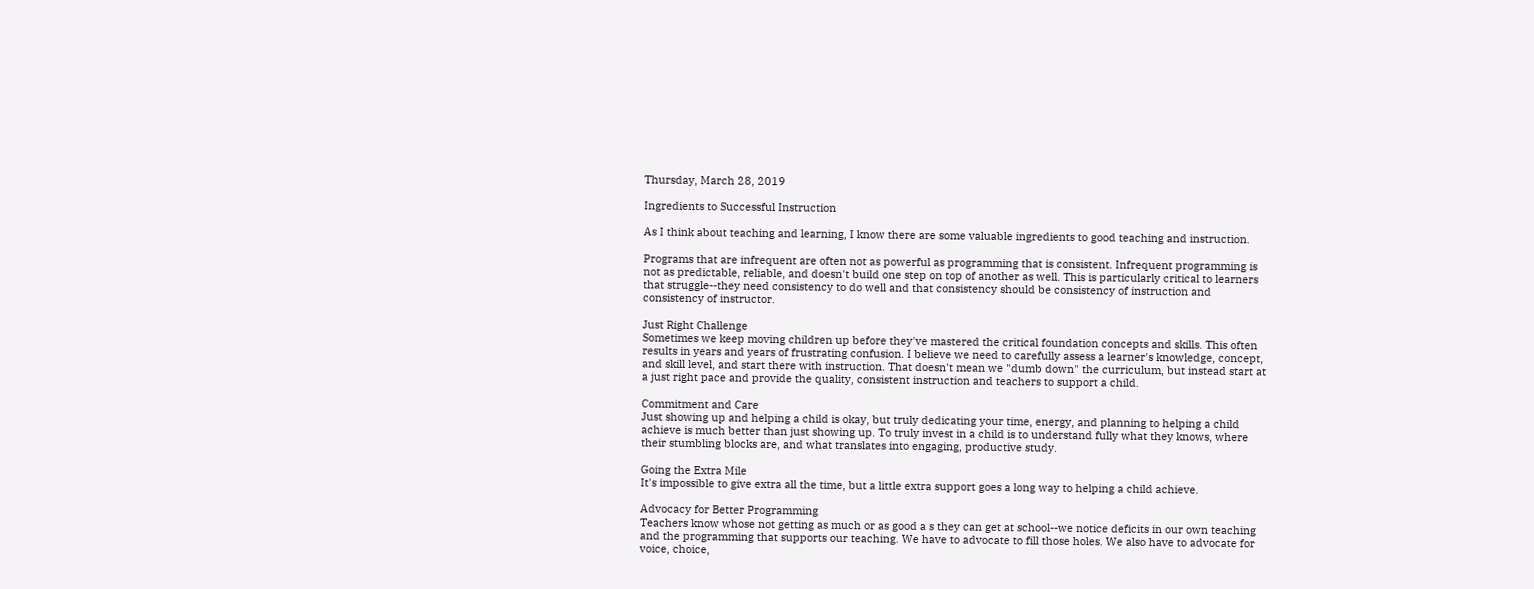Thursday, March 28, 2019

Ingredients to Successful Instruction

As I think about teaching and learning, I know there are some valuable ingredients to good teaching and instruction.

Programs that are infrequent are often not as powerful as programming that is consistent. Infrequent programming is not as predictable, reliable, and doesn't build one step on top of another as well. This is particularly critical to learners that struggle--they need consistency to do well and that consistency should be consistency of instruction and consistency of instructor.

Just Right Challenge
Sometimes we keep moving children up before they've mastered the critical foundation concepts and skills. This often results in years and years of frustrating confusion. I believe we need to carefully assess a learner's knowledge, concept, and skill level, and start there with instruction. That doesn't mean we "dumb down" the curriculum, but instead start at a just right pace and provide the quality, consistent instruction and teachers to support a child.

Commitment and Care
Just showing up and helping a child is okay, but truly dedicating your time, energy, and planning to helping a child achieve is much better than just showing up. To truly invest in a child is to understand fully what they knows, where their stumbling blocks are, and what translates into engaging, productive study.

Going the Extra Mile
It's impossible to give extra all the time, but a little extra support goes a long way to helping a child achieve.

Advocacy for Better Programming
Teachers know whose not getting as much or as good a s they can get at school--we notice deficits in our own teaching and the programming that supports our teaching. We have to advocate to fill those holes. We also have to advocate for voice, choice,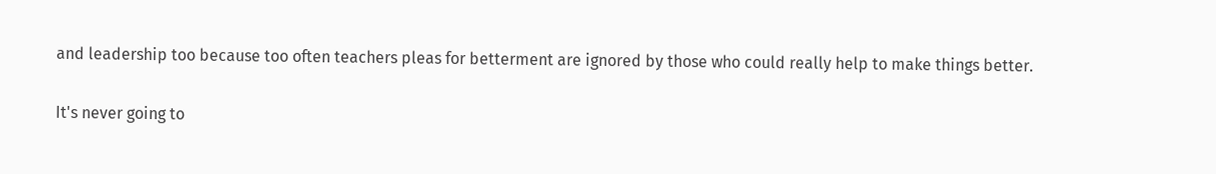and leadership too because too often teachers pleas for betterment are ignored by those who could really help to make things better.

It's never going to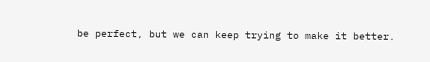be perfect, but we can keep trying to make it better.